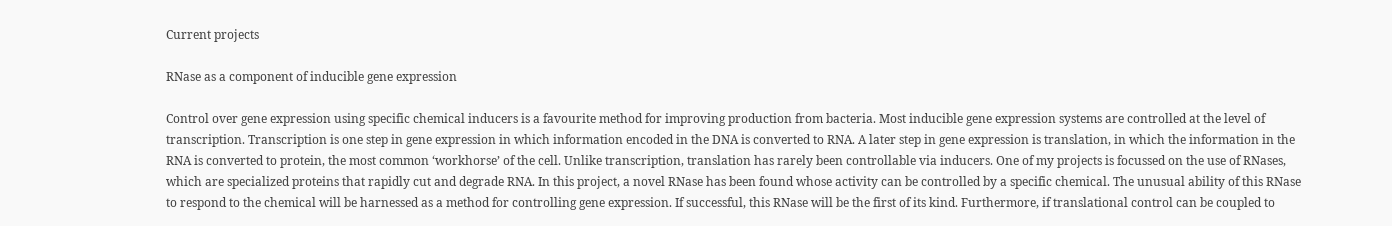Current projects

RNase as a component of inducible gene expression

Control over gene expression using specific chemical inducers is a favourite method for improving production from bacteria. Most inducible gene expression systems are controlled at the level of transcription. Transcription is one step in gene expression in which information encoded in the DNA is converted to RNA. A later step in gene expression is translation, in which the information in the RNA is converted to protein, the most common ‘workhorse’ of the cell. Unlike transcription, translation has rarely been controllable via inducers. One of my projects is focussed on the use of RNases, which are specialized proteins that rapidly cut and degrade RNA. In this project, a novel RNase has been found whose activity can be controlled by a specific chemical. The unusual ability of this RNase to respond to the chemical will be harnessed as a method for controlling gene expression. If successful, this RNase will be the first of its kind. Furthermore, if translational control can be coupled to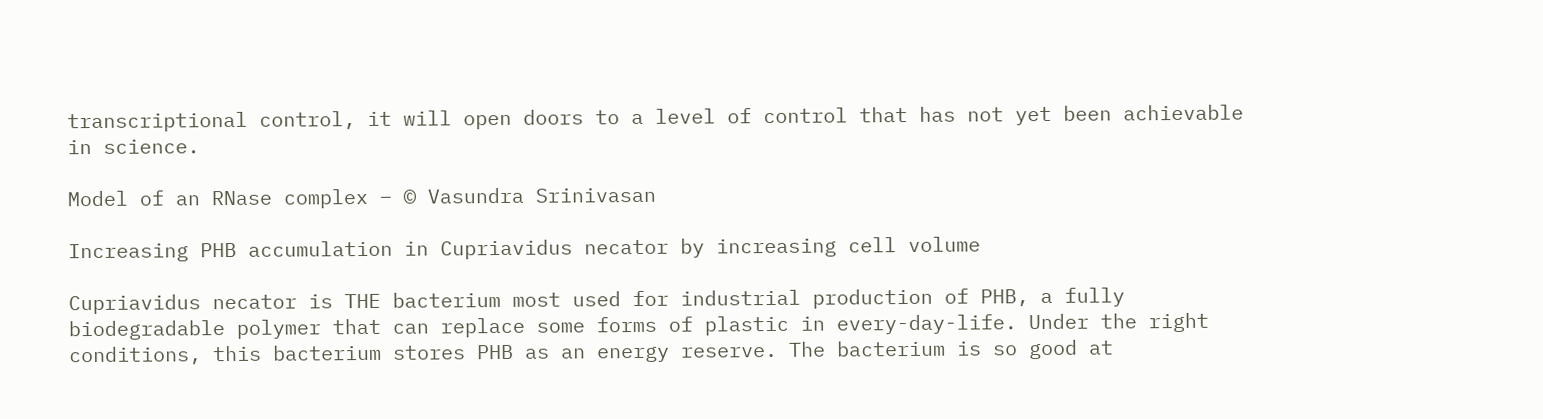transcriptional control, it will open doors to a level of control that has not yet been achievable in science.

Model of an RNase complex – © Vasundra Srinivasan

Increasing PHB accumulation in Cupriavidus necator by increasing cell volume

Cupriavidus necator is THE bacterium most used for industrial production of PHB, a fully biodegradable polymer that can replace some forms of plastic in every-day-life. Under the right conditions, this bacterium stores PHB as an energy reserve. The bacterium is so good at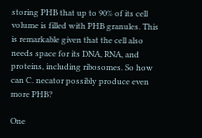storing PHB that up to 90% of its cell volume is filled with PHB granules. This is remarkable given that the cell also needs space for its DNA, RNA, and proteins, including ribosomes. So how can C. necator possibly produce even more PHB?

One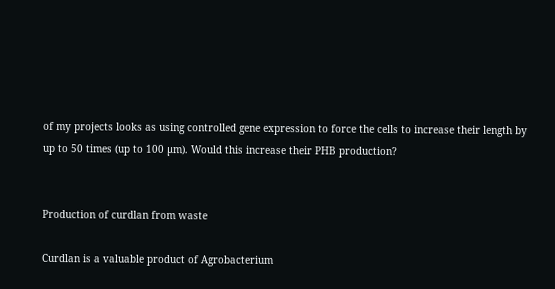of my projects looks as using controlled gene expression to force the cells to increase their length by up to 50 times (up to 100 µm). Would this increase their PHB production?


Production of curdlan from waste

Curdlan is a valuable product of Agrobacterium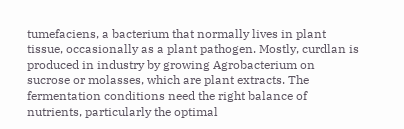tumefaciens, a bacterium that normally lives in plant tissue, occasionally as a plant pathogen. Mostly, curdlan is produced in industry by growing Agrobacterium on sucrose or molasses, which are plant extracts. The fermentation conditions need the right balance of nutrients, particularly the optimal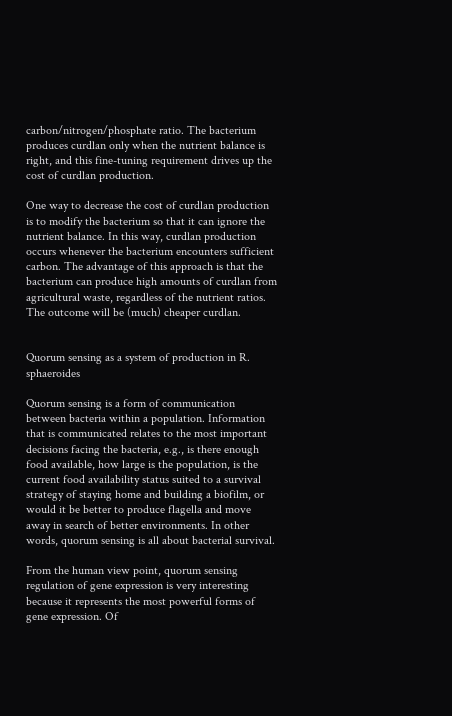carbon/nitrogen/phosphate ratio. The bacterium produces curdlan only when the nutrient balance is right, and this fine-tuning requirement drives up the cost of curdlan production.

One way to decrease the cost of curdlan production is to modify the bacterium so that it can ignore the nutrient balance. In this way, curdlan production occurs whenever the bacterium encounters sufficient carbon. The advantage of this approach is that the bacterium can produce high amounts of curdlan from agricultural waste, regardless of the nutrient ratios. The outcome will be (much) cheaper curdlan.


Quorum sensing as a system of production in R. sphaeroides

Quorum sensing is a form of communication between bacteria within a population. Information that is communicated relates to the most important decisions facing the bacteria, e.g., is there enough food available, how large is the population, is the current food availability status suited to a survival strategy of staying home and building a biofilm, or would it be better to produce flagella and move away in search of better environments. In other words, quorum sensing is all about bacterial survival.

From the human view point, quorum sensing regulation of gene expression is very interesting because it represents the most powerful forms of gene expression. Of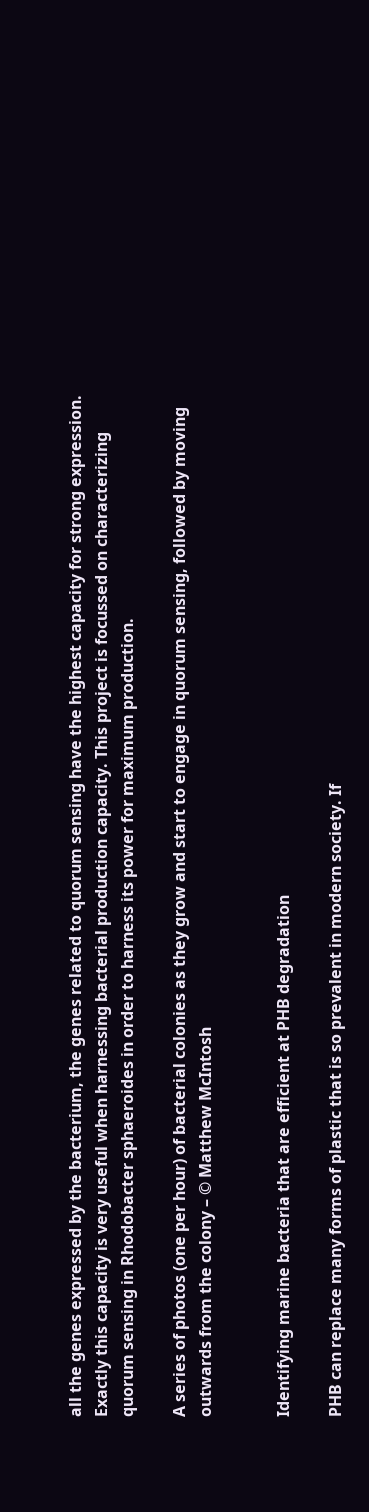all the genes expressed by the bacterium, the genes related to quorum sensing have the highest capacity for strong expression. Exactly this capacity is very useful when harnessing bacterial production capacity. This project is focussed on characterizing quorum sensing in Rhodobacter sphaeroides in order to harness its power for maximum production.

A series of photos (one per hour) of bacterial colonies as they grow and start to engage in quorum sensing, followed by moving outwards from the colony – © Matthew McIntosh


Identifying marine bacteria that are efficient at PHB degradation

PHB can replace many forms of plastic that is so prevalent in modern society. If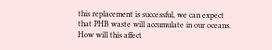this replacement is successful, we can expect that PHB waste will accumulate in our oceans. How will this affect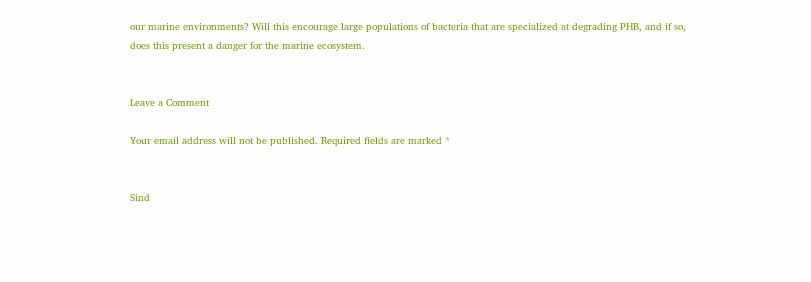our marine environments? Will this encourage large populations of bacteria that are specialized at degrading PHB, and if so, does this present a danger for the marine ecosystem.


Leave a Comment

Your email address will not be published. Required fields are marked *


Sind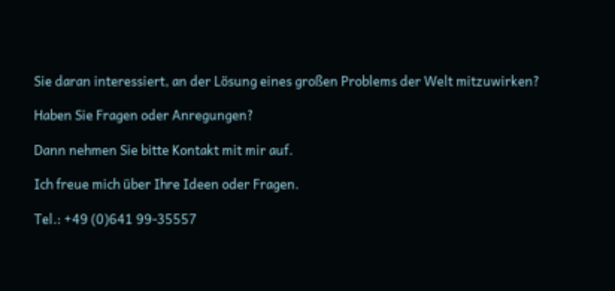Sie daran interessiert, an der Lösung eines großen Problems der Welt mitzuwirken?

Haben Sie Fragen oder Anregungen?

Dann nehmen Sie bitte Kontakt mit mir auf.

Ich freue mich über Ihre Ideen oder Fragen.

Tel.: +49 (0)641 99-35557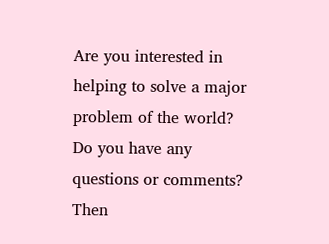Are you interested in helping to solve a major problem of the world?
Do you have any questions or comments?
Then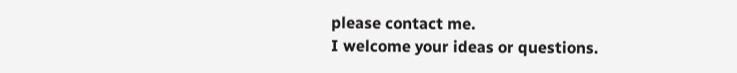please contact me.
I welcome your ideas or questions.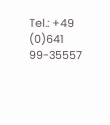Tel.: +49 (0)641 99-35557